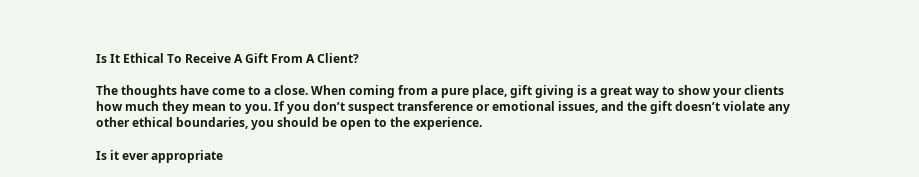Is It Ethical To Receive A Gift From A Client?

The thoughts have come to a close. When coming from a pure place, gift giving is a great way to show your clients how much they mean to you. If you don’t suspect transference or emotional issues, and the gift doesn’t violate any other ethical boundaries, you should be open to the experience.

Is it ever appropriate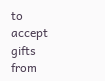to accept gifts from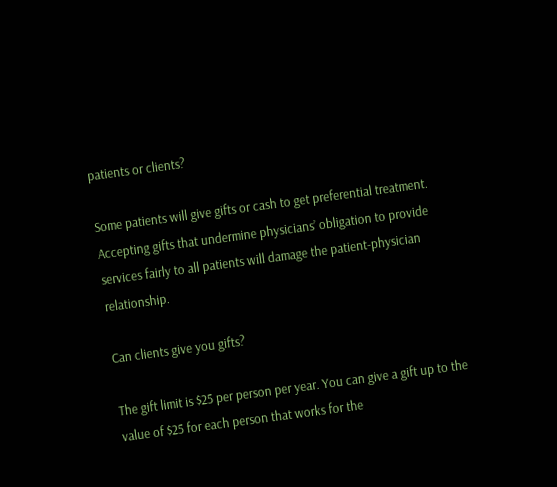patients or clients?

Some patients will give gifts or cash to get preferential treatment. Accepting gifts that undermine physicians’ obligation to provide services fairly to all patients will damage the patient-physician relationship.

Can clients give you gifts?

The gift limit is $25 per person per year. You can give a gift up to the value of $25 for each person that works for the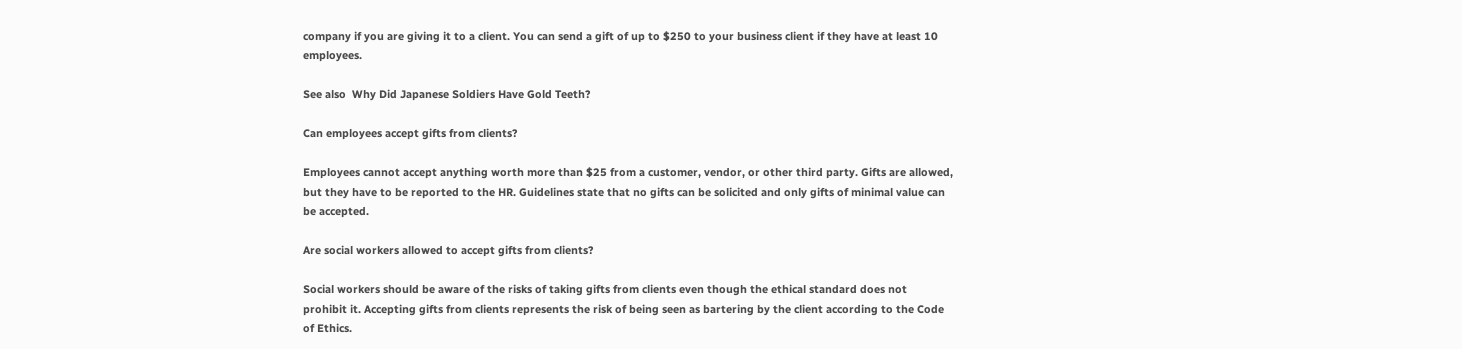company if you are giving it to a client. You can send a gift of up to $250 to your business client if they have at least 10 employees.

See also  Why Did Japanese Soldiers Have Gold Teeth?

Can employees accept gifts from clients?

Employees cannot accept anything worth more than $25 from a customer, vendor, or other third party. Gifts are allowed, but they have to be reported to the HR. Guidelines state that no gifts can be solicited and only gifts of minimal value can be accepted.

Are social workers allowed to accept gifts from clients?

Social workers should be aware of the risks of taking gifts from clients even though the ethical standard does not prohibit it. Accepting gifts from clients represents the risk of being seen as bartering by the client according to the Code of Ethics.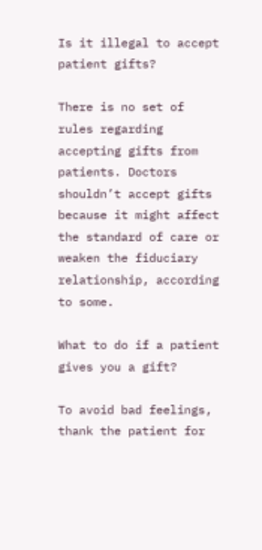Is it illegal to accept patient gifts?

There is no set of rules regarding accepting gifts from patients. Doctors shouldn’t accept gifts because it might affect the standard of care or weaken the fiduciary relationship, according to some.

What to do if a patient gives you a gift?

To avoid bad feelings, thank the patient for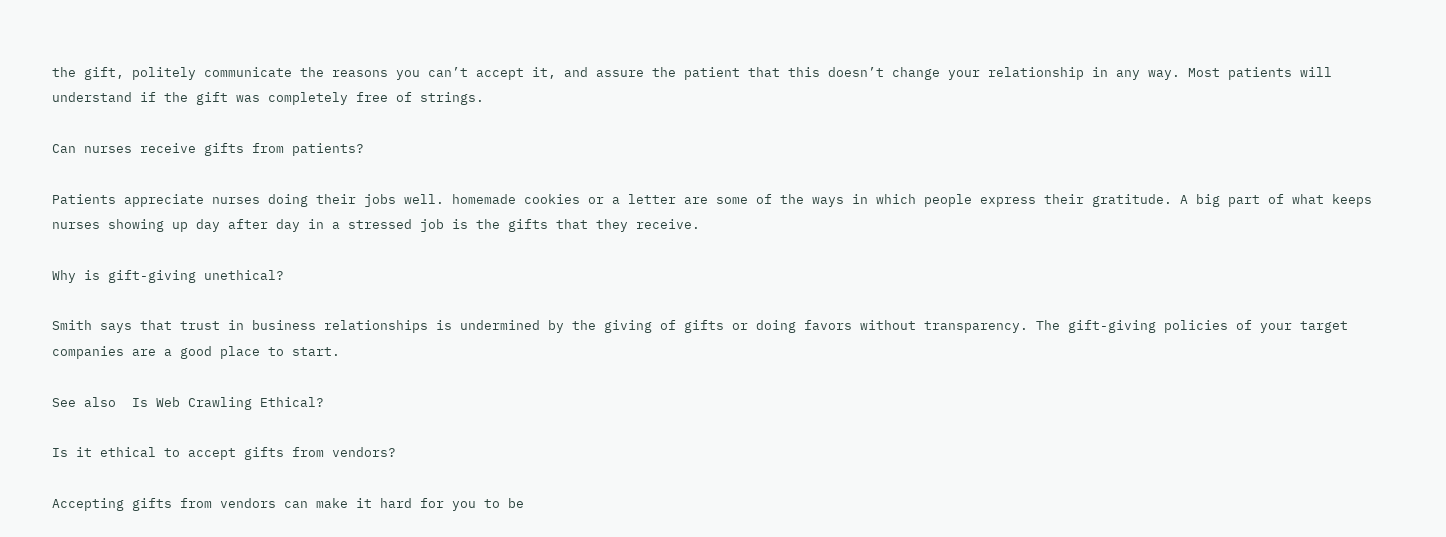the gift, politely communicate the reasons you can’t accept it, and assure the patient that this doesn’t change your relationship in any way. Most patients will understand if the gift was completely free of strings.

Can nurses receive gifts from patients?

Patients appreciate nurses doing their jobs well. homemade cookies or a letter are some of the ways in which people express their gratitude. A big part of what keeps nurses showing up day after day in a stressed job is the gifts that they receive.

Why is gift-giving unethical?

Smith says that trust in business relationships is undermined by the giving of gifts or doing favors without transparency. The gift-giving policies of your target companies are a good place to start.

See also  Is Web Crawling Ethical?

Is it ethical to accept gifts from vendors?

Accepting gifts from vendors can make it hard for you to be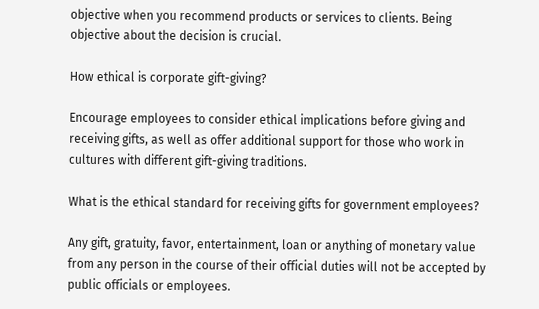objective when you recommend products or services to clients. Being objective about the decision is crucial.

How ethical is corporate gift-giving?

Encourage employees to consider ethical implications before giving and receiving gifts, as well as offer additional support for those who work in cultures with different gift-giving traditions.

What is the ethical standard for receiving gifts for government employees?

Any gift, gratuity, favor, entertainment, loan or anything of monetary value from any person in the course of their official duties will not be accepted by public officials or employees.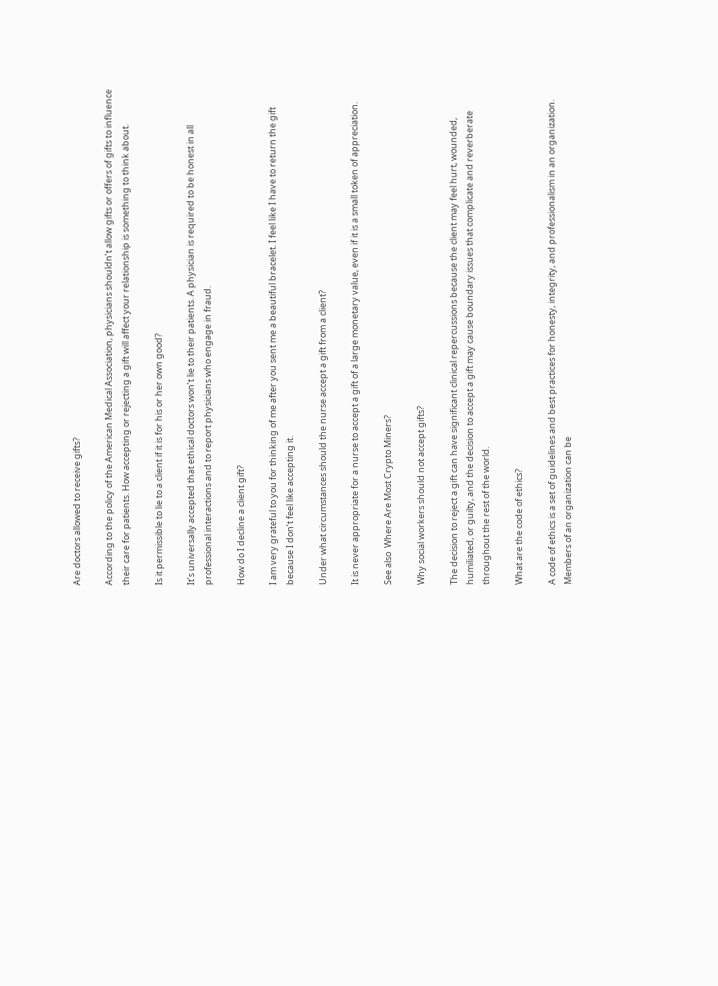Are doctors allowed to receive gifts?

According to the policy of the American Medical Association, physicians shouldn’t allow gifts or offers of gifts to influence their care for patients. How accepting or rejecting a gift will affect your relationship is something to think about.

Is it permissible to lie to a client if it is for his or her own good?

It’s universally accepted that ethical doctors won’t lie to their patients. A physician is required to be honest in all professional interactions and to report physicians who engage in fraud.

How do I decline a client gift?

I am very grateful to you for thinking of me after you sent me a beautiful bracelet. I feel like I have to return the gift because I don’t feel like accepting it.

Under what circumstances should the nurse accept a gift from a client?

It is never appropriate for a nurse to accept a gift of a large monetary value, even if it is a small token of appreciation.

See also  Where Are Most Crypto Miners?

Why social workers should not accept gifts?

The decision to reject a gift can have significant clinical repercussions because the client may feel hurt, wounded, humiliated, or guilty, and the decision to accept a gift may cause boundary issues that complicate and reverberate throughout the rest of the world.

What are the code of ethics?

A code of ethics is a set of guidelines and best practices for honesty, integrity, and professionalism in an organization. Members of an organization can be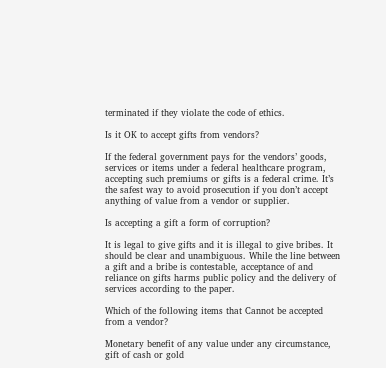terminated if they violate the code of ethics.

Is it OK to accept gifts from vendors?

If the federal government pays for the vendors’ goods, services or items under a federal healthcare program, accepting such premiums or gifts is a federal crime. It’s the safest way to avoid prosecution if you don’t accept anything of value from a vendor or supplier.

Is accepting a gift a form of corruption?

It is legal to give gifts and it is illegal to give bribes. It should be clear and unambiguous. While the line between a gift and a bribe is contestable, acceptance of and reliance on gifts harms public policy and the delivery of services according to the paper.

Which of the following items that Cannot be accepted from a vendor?

Monetary benefit of any value under any circumstance, gift of cash or gold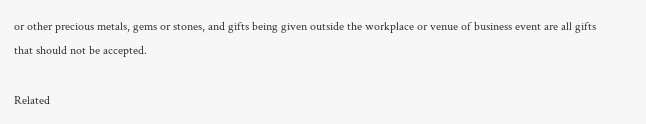or other precious metals, gems or stones, and gifts being given outside the workplace or venue of business event are all gifts that should not be accepted.

Related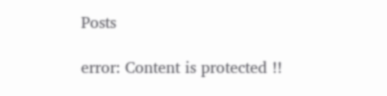Posts

error: Content is protected !!